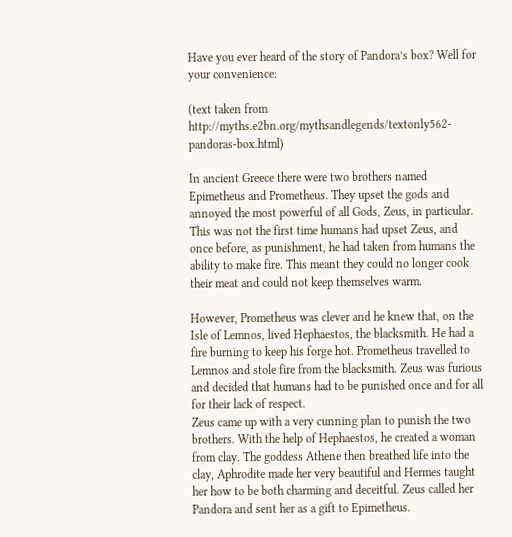Have you ever heard of the story of Pandora’s box? Well for your convenience:

(text taken from http://myths.e2bn.org/mythsandlegends/textonly562-pandoras-box.html)

In ancient Greece there were two brothers named Epimetheus and Prometheus. They upset the gods and annoyed the most powerful of all Gods, Zeus, in particular. This was not the first time humans had upset Zeus, and once before, as punishment, he had taken from humans the ability to make fire. This meant they could no longer cook their meat and could not keep themselves warm.

However, Prometheus was clever and he knew that, on the Isle of Lemnos, lived Hephaestos, the blacksmith. He had a fire burning to keep his forge hot. Prometheus travelled to Lemnos and stole fire from the blacksmith. Zeus was furious and decided that humans had to be punished once and for all for their lack of respect.
Zeus came up with a very cunning plan to punish the two brothers. With the help of Hephaestos, he created a woman from clay. The goddess Athene then breathed life into the clay, Aphrodite made her very beautiful and Hermes taught her how to be both charming and deceitful. Zeus called her Pandora and sent her as a gift to Epimetheus.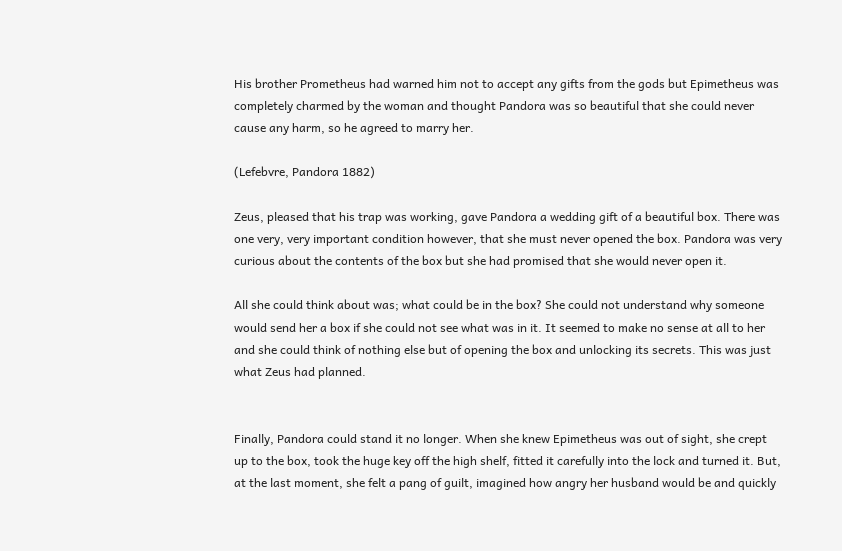His brother Prometheus had warned him not to accept any gifts from the gods but Epimetheus was completely charmed by the woman and thought Pandora was so beautiful that she could never cause any harm, so he agreed to marry her.

(Lefebvre, Pandora 1882)

Zeus, pleased that his trap was working, gave Pandora a wedding gift of a beautiful box. There was one very, very important condition however, that she must never opened the box. Pandora was very curious about the contents of the box but she had promised that she would never open it.

All she could think about was; what could be in the box? She could not understand why someone would send her a box if she could not see what was in it. It seemed to make no sense at all to her and she could think of nothing else but of opening the box and unlocking its secrets. This was just what Zeus had planned.


Finally, Pandora could stand it no longer. When she knew Epimetheus was out of sight, she crept up to the box, took the huge key off the high shelf, fitted it carefully into the lock and turned it. But, at the last moment, she felt a pang of guilt, imagined how angry her husband would be and quickly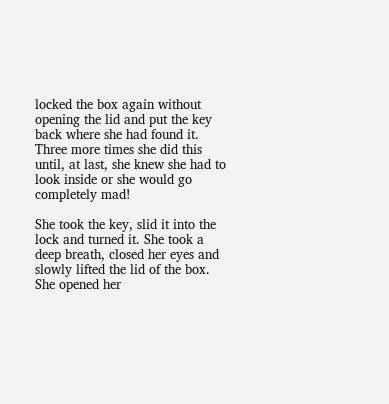locked the box again without opening the lid and put the key back where she had found it. Three more times she did this until, at last, she knew she had to look inside or she would go completely mad!

She took the key, slid it into the lock and turned it. She took a deep breath, closed her eyes and slowly lifted the lid of the box. She opened her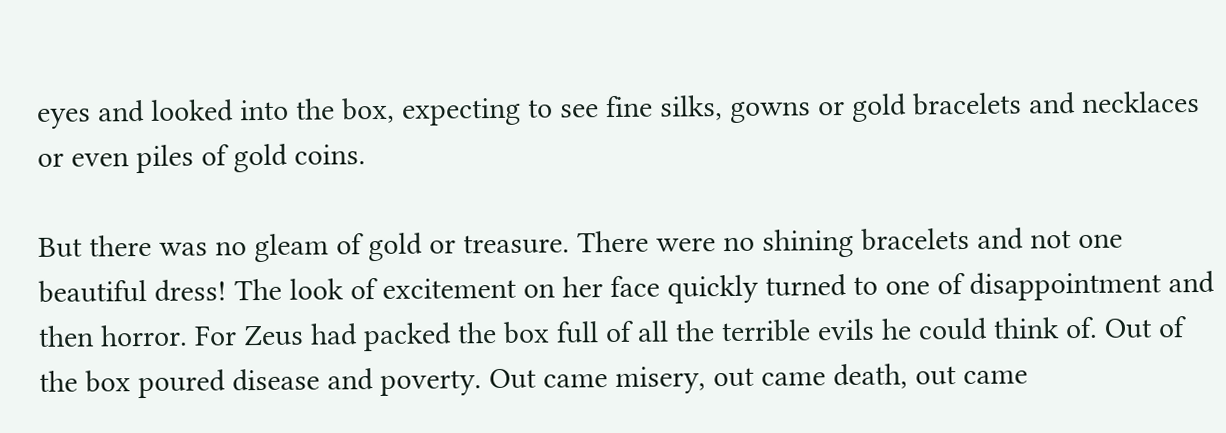eyes and looked into the box, expecting to see fine silks, gowns or gold bracelets and necklaces or even piles of gold coins.

But there was no gleam of gold or treasure. There were no shining bracelets and not one beautiful dress! The look of excitement on her face quickly turned to one of disappointment and then horror. For Zeus had packed the box full of all the terrible evils he could think of. Out of the box poured disease and poverty. Out came misery, out came death, out came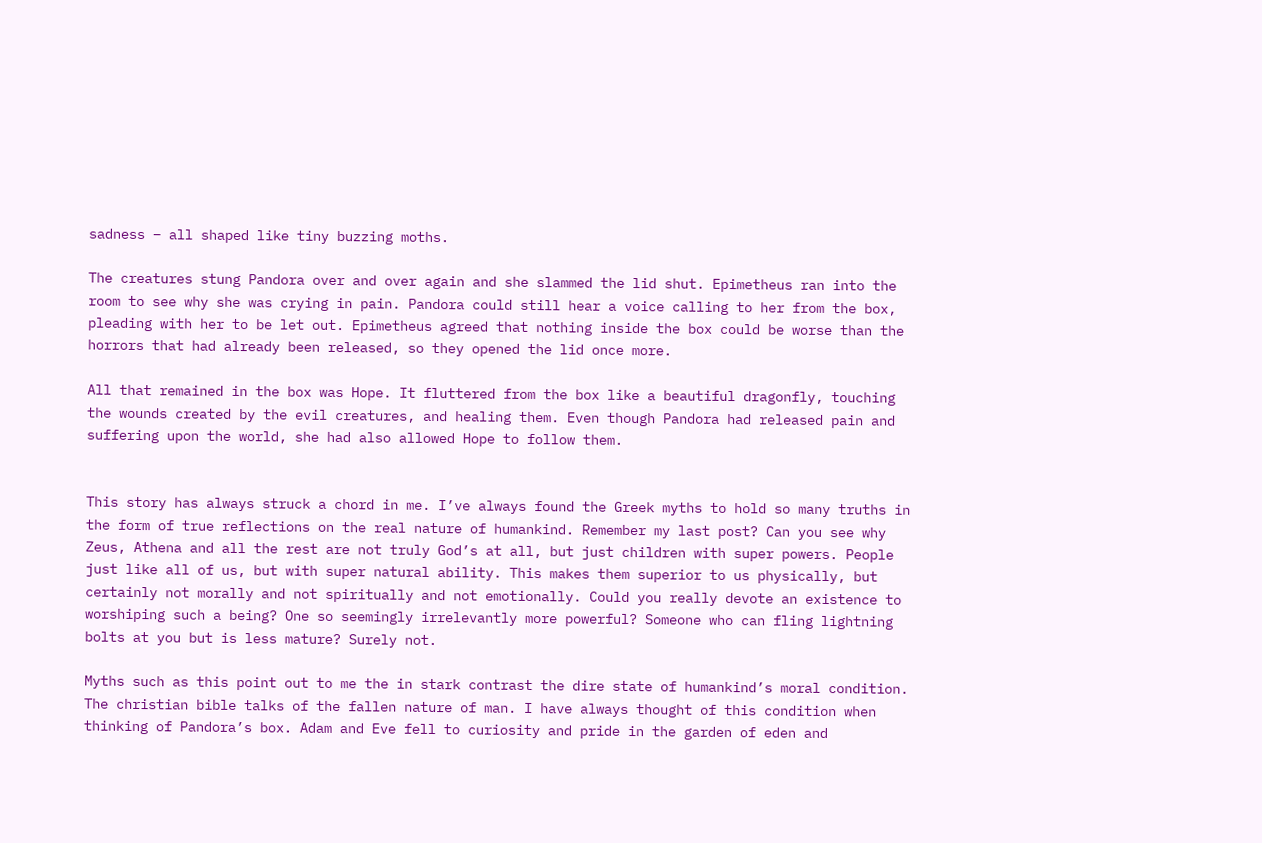sadness – all shaped like tiny buzzing moths.

The creatures stung Pandora over and over again and she slammed the lid shut. Epimetheus ran into the room to see why she was crying in pain. Pandora could still hear a voice calling to her from the box, pleading with her to be let out. Epimetheus agreed that nothing inside the box could be worse than the horrors that had already been released, so they opened the lid once more.

All that remained in the box was Hope. It fluttered from the box like a beautiful dragonfly, touching the wounds created by the evil creatures, and healing them. Even though Pandora had released pain and suffering upon the world, she had also allowed Hope to follow them.


This story has always struck a chord in me. I’ve always found the Greek myths to hold so many truths in the form of true reflections on the real nature of humankind. Remember my last post? Can you see why Zeus, Athena and all the rest are not truly God’s at all, but just children with super powers. People just like all of us, but with super natural ability. This makes them superior to us physically, but certainly not morally and not spiritually and not emotionally. Could you really devote an existence to worshiping such a being? One so seemingly irrelevantly more powerful? Someone who can fling lightning bolts at you but is less mature? Surely not.

Myths such as this point out to me the in stark contrast the dire state of humankind’s moral condition. The christian bible talks of the fallen nature of man. I have always thought of this condition when thinking of Pandora’s box. Adam and Eve fell to curiosity and pride in the garden of eden and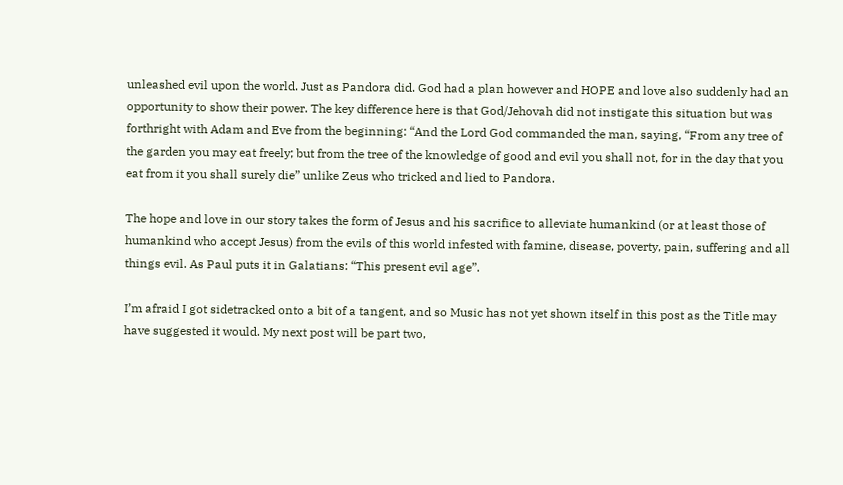unleashed evil upon the world. Just as Pandora did. God had a plan however and HOPE and love also suddenly had an opportunity to show their power. The key difference here is that God/Jehovah did not instigate this situation but was forthright with Adam and Eve from the beginning: “And the Lord God commanded the man, saying, “From any tree of the garden you may eat freely; but from the tree of the knowledge of good and evil you shall not, for in the day that you eat from it you shall surely die” unlike Zeus who tricked and lied to Pandora.

The hope and love in our story takes the form of Jesus and his sacrifice to alleviate humankind (or at least those of humankind who accept Jesus) from the evils of this world infested with famine, disease, poverty, pain, suffering and all things evil. As Paul puts it in Galatians: “This present evil age”.

I’m afraid I got sidetracked onto a bit of a tangent, and so Music has not yet shown itself in this post as the Title may have suggested it would. My next post will be part two,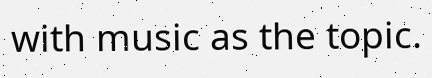with music as the topic.